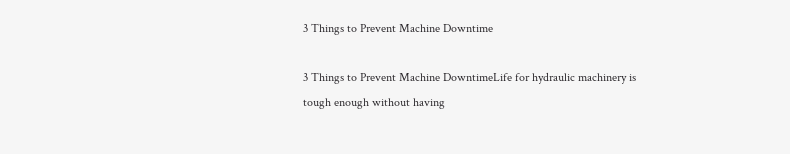3 Things to Prevent Machine Downtime

3 Things to Prevent Machine DowntimeLife for hydraulic machinery is tough enough without having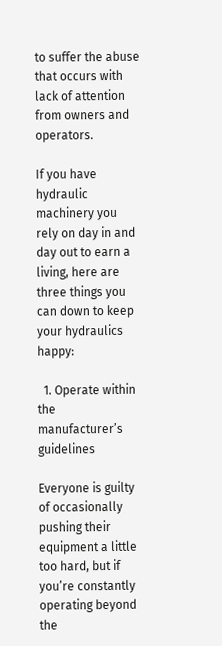to suffer the abuse that occurs with lack of attention from owners and operators.

If you have hydraulic machinery you rely on day in and day out to earn a living, here are three things you can down to keep your hydraulics happy:

  1. Operate within the manufacturer’s guidelines

Everyone is guilty of occasionally pushing their equipment a little too hard, but if you’re constantly operating beyond the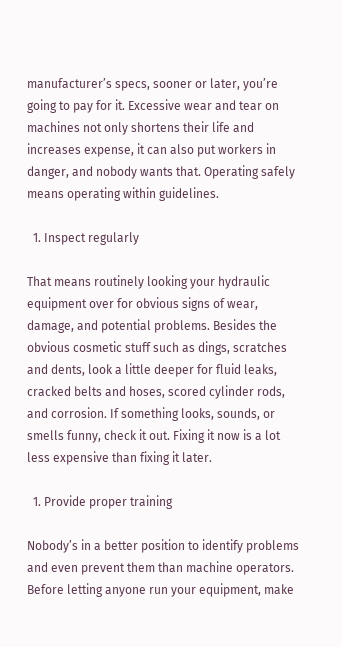manufacturer’s specs, sooner or later, you’re going to pay for it. Excessive wear and tear on machines not only shortens their life and increases expense, it can also put workers in danger, and nobody wants that. Operating safely means operating within guidelines.

  1. Inspect regularly

That means routinely looking your hydraulic equipment over for obvious signs of wear, damage, and potential problems. Besides the obvious cosmetic stuff such as dings, scratches and dents, look a little deeper for fluid leaks, cracked belts and hoses, scored cylinder rods, and corrosion. If something looks, sounds, or smells funny, check it out. Fixing it now is a lot less expensive than fixing it later.

  1. Provide proper training

Nobody’s in a better position to identify problems and even prevent them than machine operators. Before letting anyone run your equipment, make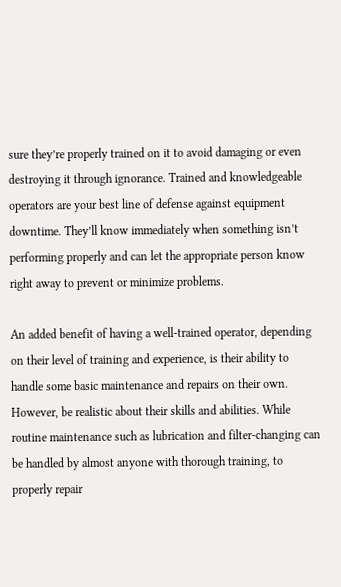sure they’re properly trained on it to avoid damaging or even destroying it through ignorance. Trained and knowledgeable operators are your best line of defense against equipment downtime. They’ll know immediately when something isn’t performing properly and can let the appropriate person know right away to prevent or minimize problems.

An added benefit of having a well-trained operator, depending on their level of training and experience, is their ability to handle some basic maintenance and repairs on their own. However, be realistic about their skills and abilities. While routine maintenance such as lubrication and filter-changing can be handled by almost anyone with thorough training, to properly repair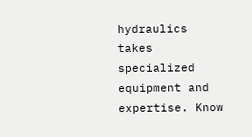hydraulics takes specialized equipment and expertise. Know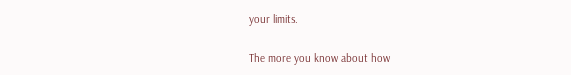your limits.

The more you know about how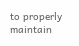to properly maintain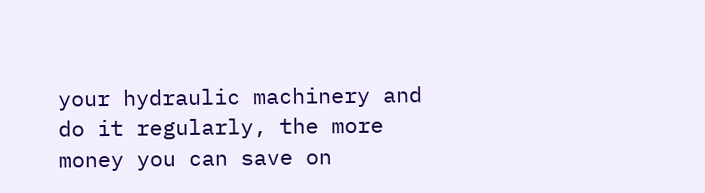your hydraulic machinery and do it regularly, the more money you can save on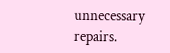unnecessary repairs.